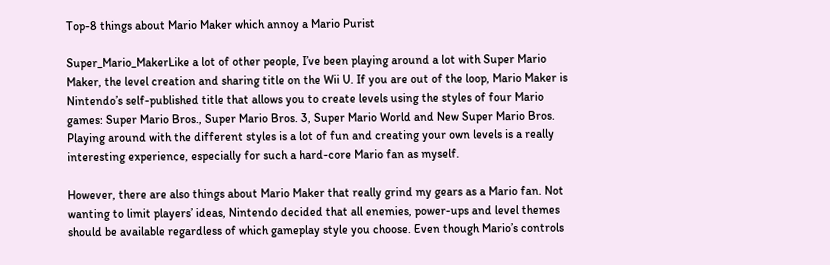Top-8 things about Mario Maker which annoy a Mario Purist

Super_Mario_MakerLike a lot of other people, I’ve been playing around a lot with Super Mario Maker, the level creation and sharing title on the Wii U. If you are out of the loop, Mario Maker is Nintendo’s self-published title that allows you to create levels using the styles of four Mario games: Super Mario Bros., Super Mario Bros. 3, Super Mario World and New Super Mario Bros. Playing around with the different styles is a lot of fun and creating your own levels is a really interesting experience, especially for such a hard-core Mario fan as myself.

However, there are also things about Mario Maker that really grind my gears as a Mario fan. Not wanting to limit players’ ideas, Nintendo decided that all enemies, power-ups and level themes should be available regardless of which gameplay style you choose. Even though Mario’s controls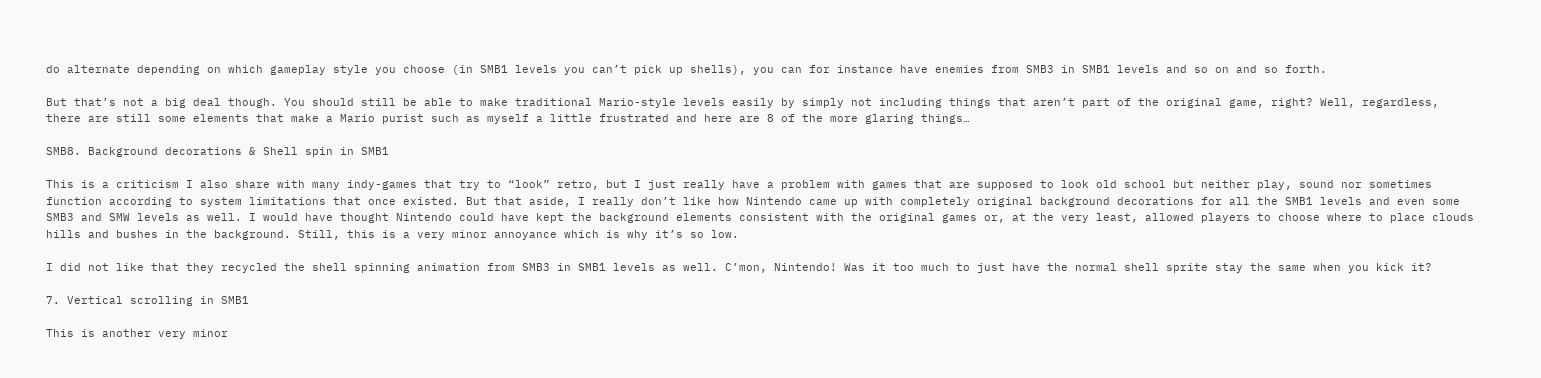do alternate depending on which gameplay style you choose (in SMB1 levels you can’t pick up shells), you can for instance have enemies from SMB3 in SMB1 levels and so on and so forth.

But that’s not a big deal though. You should still be able to make traditional Mario-style levels easily by simply not including things that aren’t part of the original game, right? Well, regardless, there are still some elements that make a Mario purist such as myself a little frustrated and here are 8 of the more glaring things…

SMB8. Background decorations & Shell spin in SMB1

This is a criticism I also share with many indy-games that try to “look” retro, but I just really have a problem with games that are supposed to look old school but neither play, sound nor sometimes function according to system limitations that once existed. But that aside, I really don’t like how Nintendo came up with completely original background decorations for all the SMB1 levels and even some SMB3 and SMW levels as well. I would have thought Nintendo could have kept the background elements consistent with the original games or, at the very least, allowed players to choose where to place clouds hills and bushes in the background. Still, this is a very minor annoyance which is why it’s so low.

I did not like that they recycled the shell spinning animation from SMB3 in SMB1 levels as well. C’mon, Nintendo! Was it too much to just have the normal shell sprite stay the same when you kick it?

7. Vertical scrolling in SMB1

This is another very minor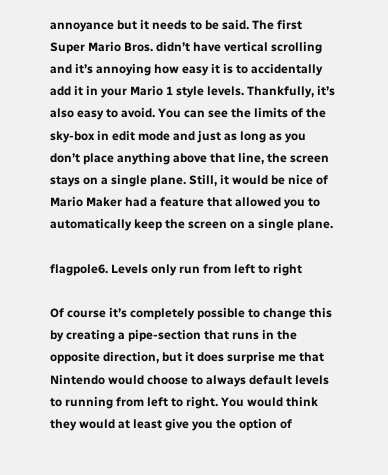annoyance but it needs to be said. The first Super Mario Bros. didn’t have vertical scrolling and it’s annoying how easy it is to accidentally add it in your Mario 1 style levels. Thankfully, it’s also easy to avoid. You can see the limits of the sky-box in edit mode and just as long as you don’t place anything above that line, the screen stays on a single plane. Still, it would be nice of Mario Maker had a feature that allowed you to automatically keep the screen on a single plane.

flagpole6. Levels only run from left to right

Of course it’s completely possible to change this by creating a pipe-section that runs in the opposite direction, but it does surprise me that Nintendo would choose to always default levels to running from left to right. You would think they would at least give you the option of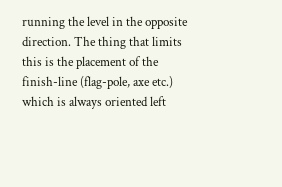running the level in the opposite direction. The thing that limits this is the placement of the finish-line (flag-pole, axe etc.) which is always oriented left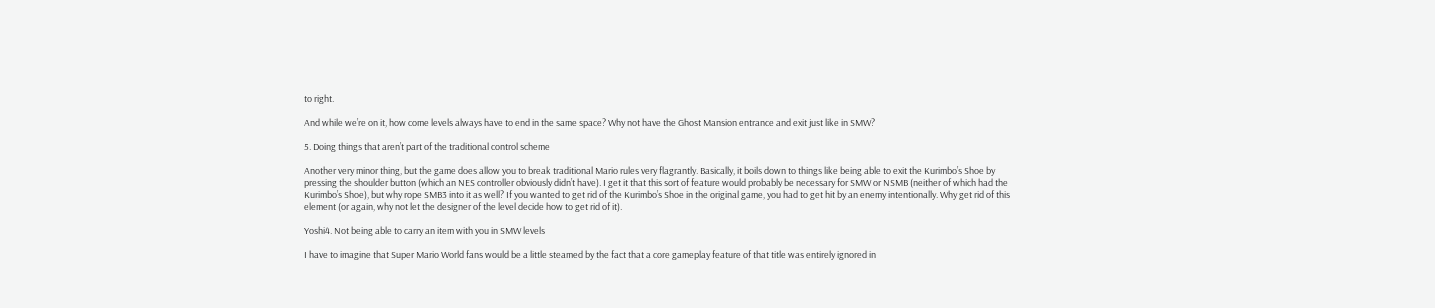to right.

And while we’re on it, how come levels always have to end in the same space? Why not have the Ghost Mansion entrance and exit just like in SMW?

5. Doing things that aren’t part of the traditional control scheme

Another very minor thing, but the game does allow you to break traditional Mario rules very flagrantly. Basically, it boils down to things like being able to exit the Kurimbo’s Shoe by pressing the shoulder button (which an NES controller obviously didn’t have). I get it that this sort of feature would probably be necessary for SMW or NSMB (neither of which had the Kurimbo’s Shoe), but why rope SMB3 into it as well? If you wanted to get rid of the Kurimbo’s Shoe in the original game, you had to get hit by an enemy intentionally. Why get rid of this element (or again, why not let the designer of the level decide how to get rid of it).

Yoshi4. Not being able to carry an item with you in SMW levels

I have to imagine that Super Mario World fans would be a little steamed by the fact that a core gameplay feature of that title was entirely ignored in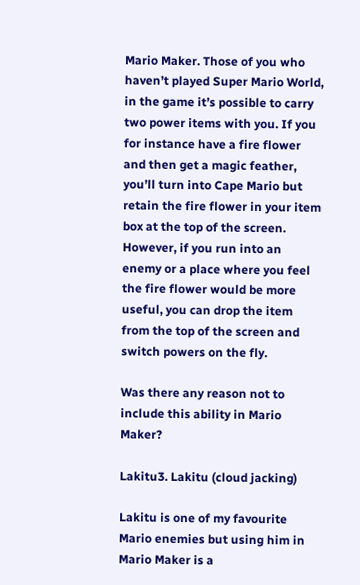Mario Maker. Those of you who haven’t played Super Mario World, in the game it’s possible to carry two power items with you. If you for instance have a fire flower and then get a magic feather, you’ll turn into Cape Mario but retain the fire flower in your item box at the top of the screen. However, if you run into an enemy or a place where you feel the fire flower would be more useful, you can drop the item from the top of the screen and switch powers on the fly.

Was there any reason not to include this ability in Mario Maker?

Lakitu3. Lakitu (cloud jacking)

Lakitu is one of my favourite Mario enemies but using him in Mario Maker is a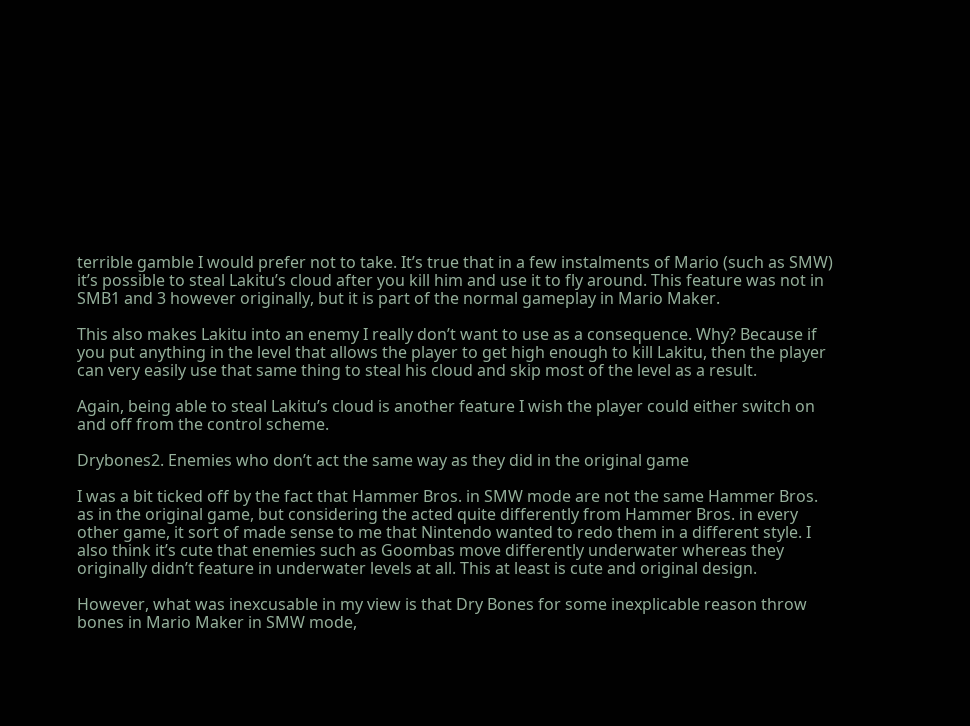terrible gamble I would prefer not to take. It’s true that in a few instalments of Mario (such as SMW) it’s possible to steal Lakitu’s cloud after you kill him and use it to fly around. This feature was not in SMB1 and 3 however originally, but it is part of the normal gameplay in Mario Maker.

This also makes Lakitu into an enemy I really don’t want to use as a consequence. Why? Because if you put anything in the level that allows the player to get high enough to kill Lakitu, then the player can very easily use that same thing to steal his cloud and skip most of the level as a result.

Again, being able to steal Lakitu’s cloud is another feature I wish the player could either switch on and off from the control scheme.

Drybones2. Enemies who don’t act the same way as they did in the original game

I was a bit ticked off by the fact that Hammer Bros. in SMW mode are not the same Hammer Bros. as in the original game, but considering the acted quite differently from Hammer Bros. in every other game, it sort of made sense to me that Nintendo wanted to redo them in a different style. I also think it’s cute that enemies such as Goombas move differently underwater whereas they originally didn’t feature in underwater levels at all. This at least is cute and original design.

However, what was inexcusable in my view is that Dry Bones for some inexplicable reason throw bones in Mario Maker in SMW mode,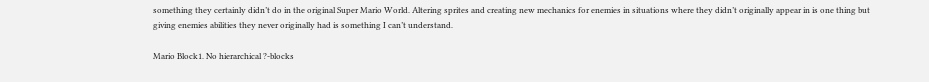something they certainly didn’t do in the original Super Mario World. Altering sprites and creating new mechanics for enemies in situations where they didn’t originally appear in is one thing but giving enemies abilities they never originally had is something I can’t understand.

Mario Block1. No hierarchical ?-blocks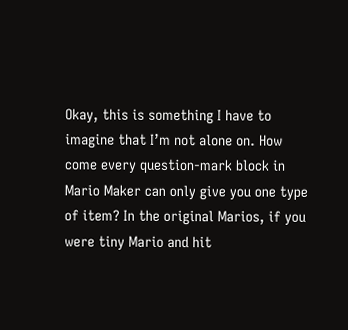Okay, this is something I have to imagine that I’m not alone on. How come every question-mark block in Mario Maker can only give you one type of item? In the original Marios, if you were tiny Mario and hit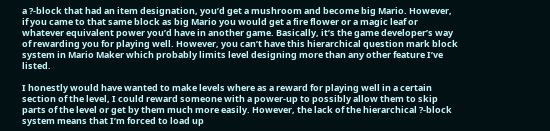a ?-block that had an item designation, you’d get a mushroom and become big Mario. However, if you came to that same block as big Mario you would get a fire flower or a magic leaf or whatever equivalent power you’d have in another game. Basically, it’s the game developer’s way of rewarding you for playing well. However, you can’t have this hierarchical question mark block system in Mario Maker which probably limits level designing more than any other feature I’ve listed.

I honestly would have wanted to make levels where as a reward for playing well in a certain section of the level, I could reward someone with a power-up to possibly allow them to skip parts of the level or get by them much more easily. However, the lack of the hierarchical ?-block system means that I’m forced to load up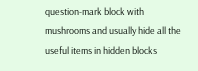question-mark block with mushrooms and usually hide all the useful items in hidden blocks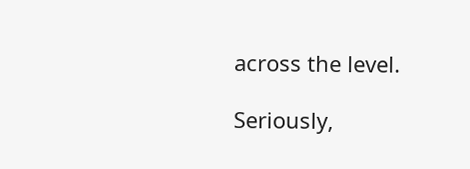across the level.

Seriously,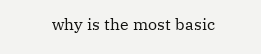why is the most basic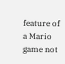feature of a Mario game not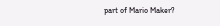part of Mario Maker?